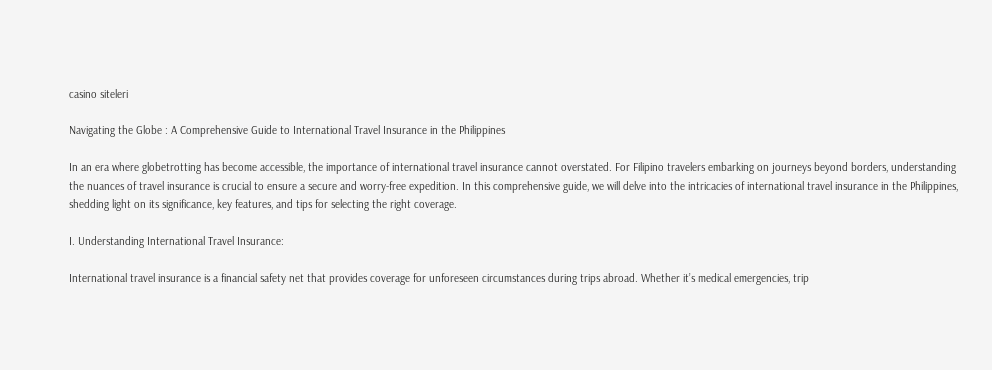casino siteleri

Navigating the Globe : A Comprehensive Guide to International Travel Insurance in the Philippines

In an era where globetrotting has become accessible, the importance of international travel insurance cannot overstated. For Filipino travelers embarking on journeys beyond borders, understanding the nuances of travel insurance is crucial to ensure a secure and worry-free expedition. In this comprehensive guide, we will delve into the intricacies of international travel insurance in the Philippines, shedding light on its significance, key features, and tips for selecting the right coverage.

I. Understanding International Travel Insurance:

International travel insurance is a financial safety net that provides coverage for unforeseen circumstances during trips abroad. Whether it’s medical emergencies, trip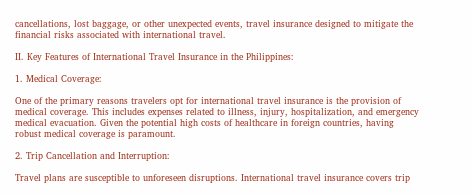cancellations, lost baggage, or other unexpected events, travel insurance designed to mitigate the financial risks associated with international travel.

II. Key Features of International Travel Insurance in the Philippines:

1. Medical Coverage:

One of the primary reasons travelers opt for international travel insurance is the provision of medical coverage. This includes expenses related to illness, injury, hospitalization, and emergency medical evacuation. Given the potential high costs of healthcare in foreign countries, having robust medical coverage is paramount.

2. Trip Cancellation and Interruption:

Travel plans are susceptible to unforeseen disruptions. International travel insurance covers trip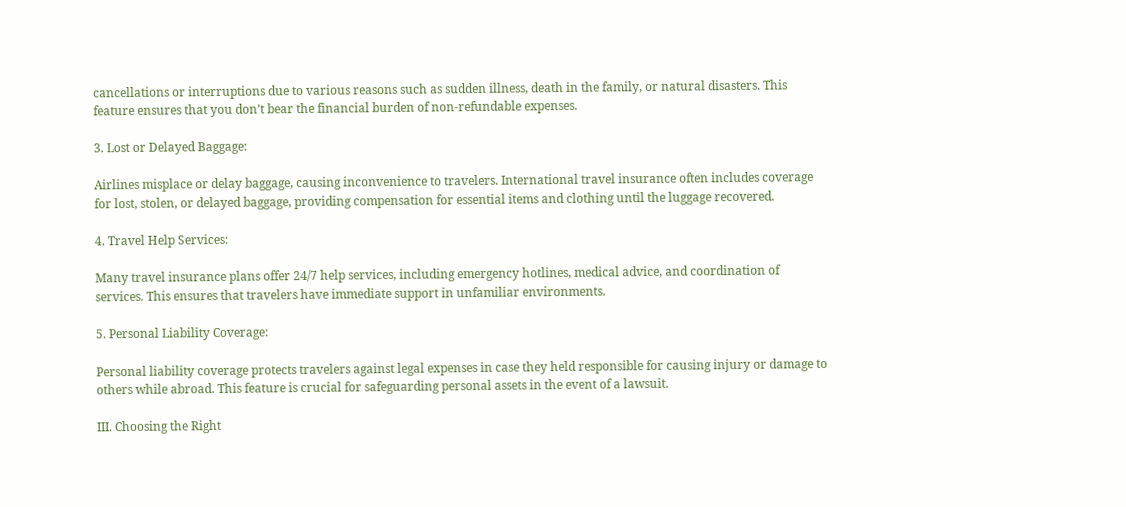cancellations or interruptions due to various reasons such as sudden illness, death in the family, or natural disasters. This feature ensures that you don’t bear the financial burden of non-refundable expenses.

3. Lost or Delayed Baggage:

Airlines misplace or delay baggage, causing inconvenience to travelers. International travel insurance often includes coverage for lost, stolen, or delayed baggage, providing compensation for essential items and clothing until the luggage recovered.

4. Travel Help Services:

Many travel insurance plans offer 24/7 help services, including emergency hotlines, medical advice, and coordination of services. This ensures that travelers have immediate support in unfamiliar environments.

5. Personal Liability Coverage:

Personal liability coverage protects travelers against legal expenses in case they held responsible for causing injury or damage to others while abroad. This feature is crucial for safeguarding personal assets in the event of a lawsuit.

III. Choosing the Right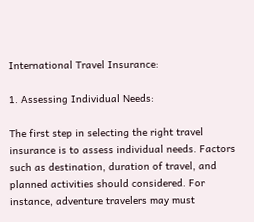International Travel Insurance:

1. Assessing Individual Needs:

The first step in selecting the right travel insurance is to assess individual needs. Factors such as destination, duration of travel, and planned activities should considered. For instance, adventure travelers may must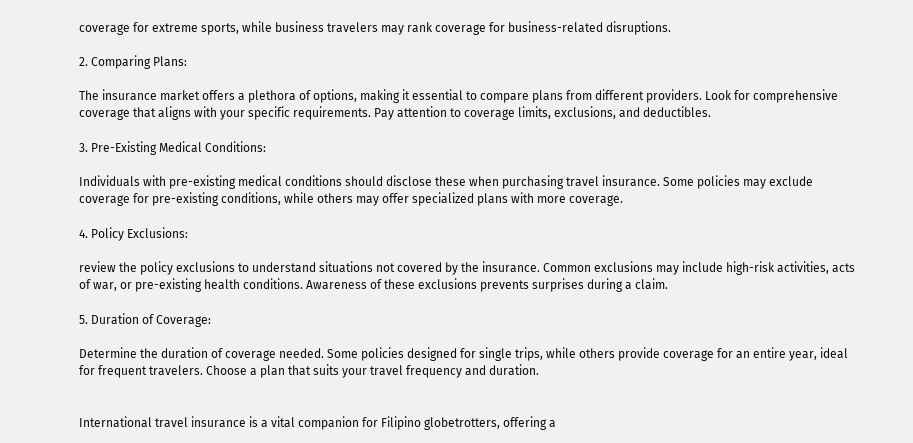coverage for extreme sports, while business travelers may rank coverage for business-related disruptions.

2. Comparing Plans:

The insurance market offers a plethora of options, making it essential to compare plans from different providers. Look for comprehensive coverage that aligns with your specific requirements. Pay attention to coverage limits, exclusions, and deductibles.

3. Pre-Existing Medical Conditions:

Individuals with pre-existing medical conditions should disclose these when purchasing travel insurance. Some policies may exclude coverage for pre-existing conditions, while others may offer specialized plans with more coverage.

4. Policy Exclusions:

review the policy exclusions to understand situations not covered by the insurance. Common exclusions may include high-risk activities, acts of war, or pre-existing health conditions. Awareness of these exclusions prevents surprises during a claim.

5. Duration of Coverage:

Determine the duration of coverage needed. Some policies designed for single trips, while others provide coverage for an entire year, ideal for frequent travelers. Choose a plan that suits your travel frequency and duration.


International travel insurance is a vital companion for Filipino globetrotters, offering a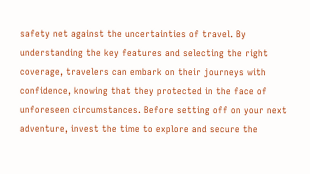safety net against the uncertainties of travel. By understanding the key features and selecting the right coverage, travelers can embark on their journeys with confidence, knowing that they protected in the face of unforeseen circumstances. Before setting off on your next adventure, invest the time to explore and secure the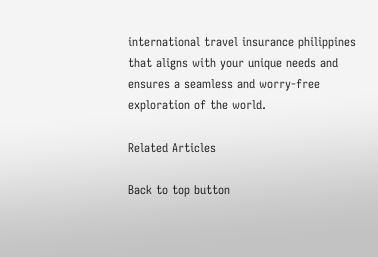international travel insurance philippines that aligns with your unique needs and ensures a seamless and worry-free exploration of the world.

Related Articles

Back to top button